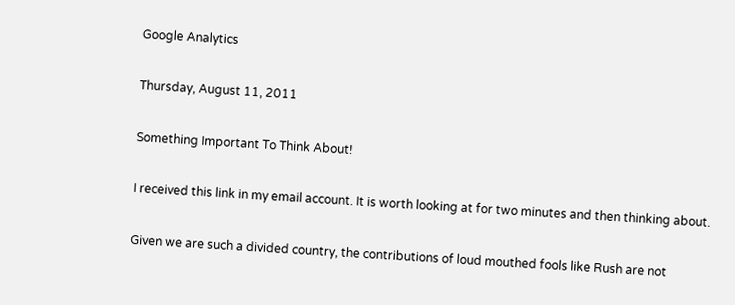Google Analytics

Thursday, August 11, 2011

Something Important To Think About!

I received this link in my email account. It is worth looking at for two minutes and then thinking about.

Given we are such a divided country, the contributions of loud mouthed fools like Rush are not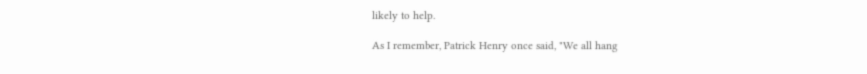likely to help.

As I remember, Patrick Henry once said, "We all hang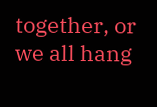together, or we all hang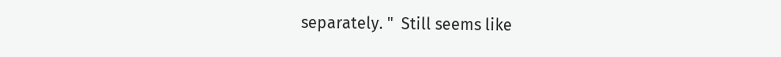separately. "  Still seems like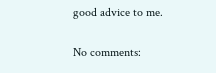good advice to me.

No comments: